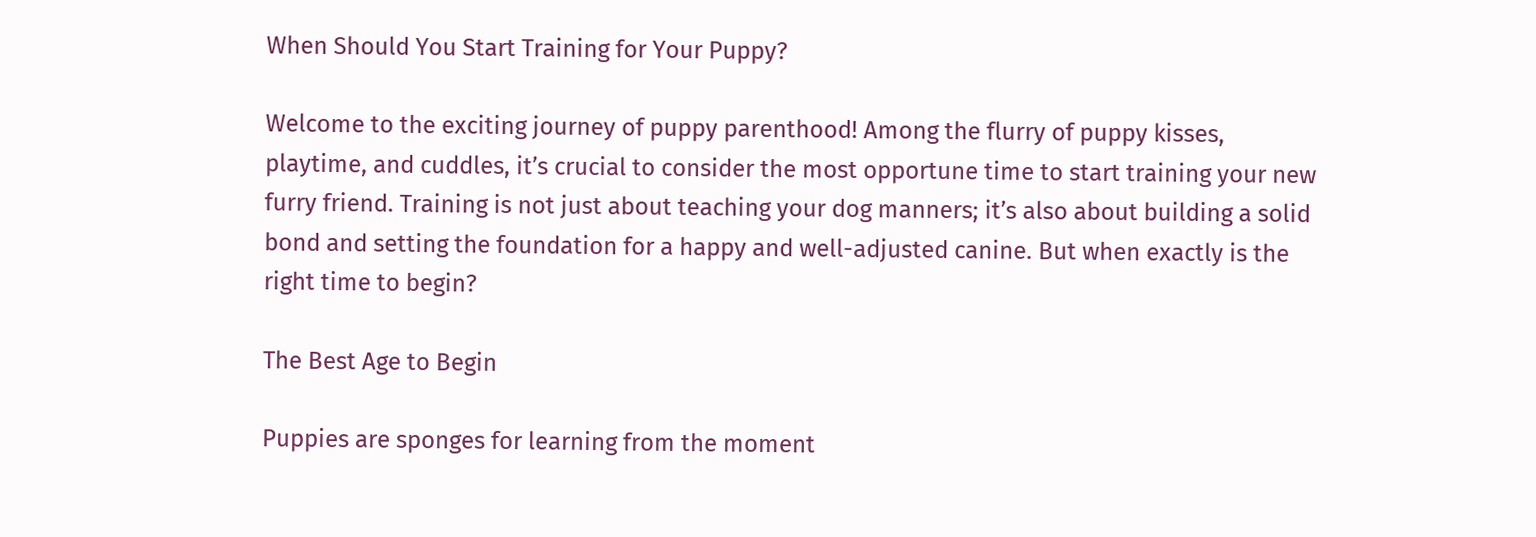When Should You Start Training for Your Puppy?

Welcome to the exciting journey of puppy parenthood! Among the flurry of puppy kisses, playtime, and cuddles, it’s crucial to consider the most opportune time to start training your new furry friend. Training is not just about teaching your dog manners; it’s also about building a solid bond and setting the foundation for a happy and well-adjusted canine. But when exactly is the right time to begin?

The Best Age to Begin

Puppies are sponges for learning from the moment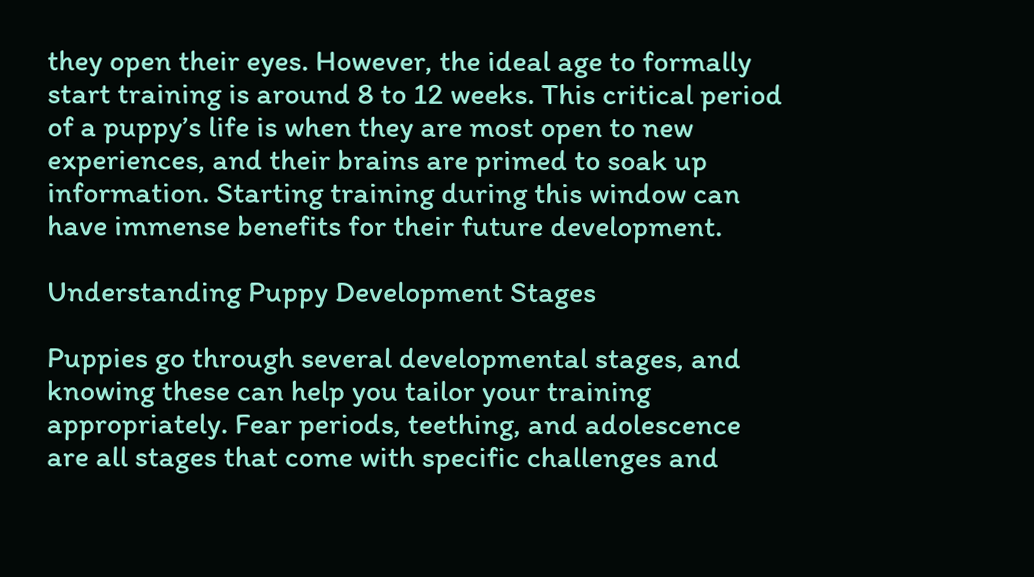they open their eyes. However, the ideal age to formally start training is around 8 to 12 weeks. This critical period of a puppy’s life is when they are most open to new experiences, and their brains are primed to soak up information. Starting training during this window can have immense benefits for their future development.

Understanding Puppy Development Stages

Puppies go through several developmental stages, and knowing these can help you tailor your training appropriately. Fear periods, teething, and adolescence are all stages that come with specific challenges and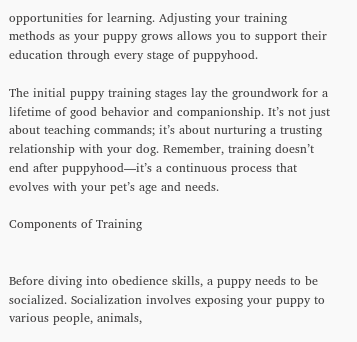opportunities for learning. Adjusting your training methods as your puppy grows allows you to support their education through every stage of puppyhood.

The initial puppy training stages lay the groundwork for a lifetime of good behavior and companionship. It’s not just about teaching commands; it’s about nurturing a trusting relationship with your dog. Remember, training doesn’t end after puppyhood—it’s a continuous process that evolves with your pet’s age and needs.

Components of Training


Before diving into obedience skills, a puppy needs to be socialized. Socialization involves exposing your puppy to various people, animals,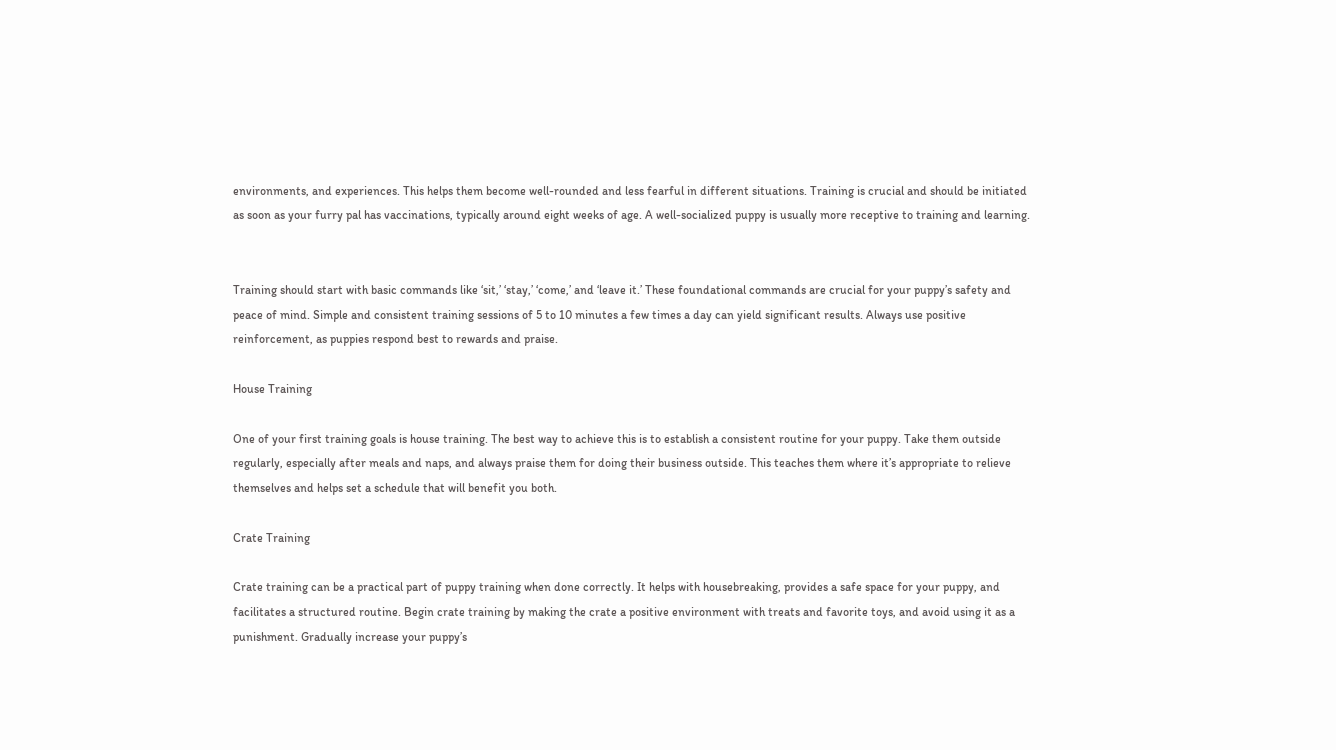environments, and experiences. This helps them become well-rounded and less fearful in different situations. Training is crucial and should be initiated as soon as your furry pal has vaccinations, typically around eight weeks of age. A well-socialized puppy is usually more receptive to training and learning.


Training should start with basic commands like ‘sit,’ ‘stay,’ ‘come,’ and ‘leave it.’ These foundational commands are crucial for your puppy’s safety and peace of mind. Simple and consistent training sessions of 5 to 10 minutes a few times a day can yield significant results. Always use positive reinforcement, as puppies respond best to rewards and praise.

House Training

One of your first training goals is house training. The best way to achieve this is to establish a consistent routine for your puppy. Take them outside regularly, especially after meals and naps, and always praise them for doing their business outside. This teaches them where it’s appropriate to relieve themselves and helps set a schedule that will benefit you both.

Crate Training

Crate training can be a practical part of puppy training when done correctly. It helps with housebreaking, provides a safe space for your puppy, and facilitates a structured routine. Begin crate training by making the crate a positive environment with treats and favorite toys, and avoid using it as a punishment. Gradually increase your puppy’s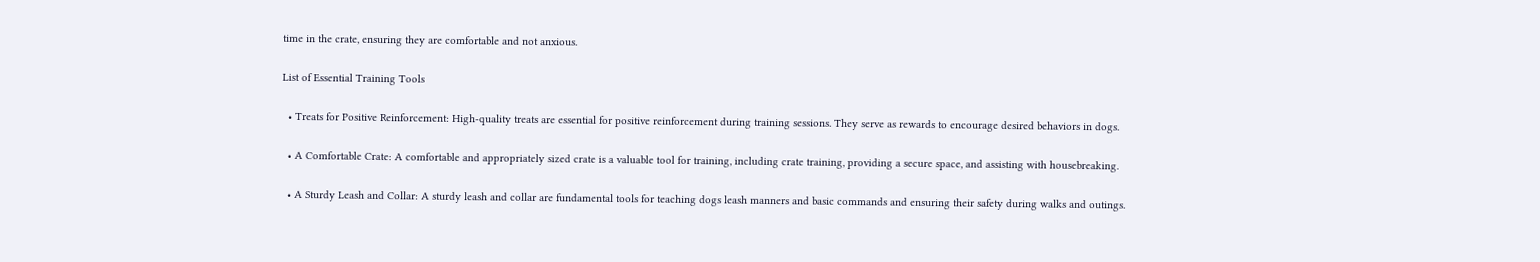time in the crate, ensuring they are comfortable and not anxious.

List of Essential Training Tools

  • Treats for Positive Reinforcement: High-quality treats are essential for positive reinforcement during training sessions. They serve as rewards to encourage desired behaviors in dogs.

  • A Comfortable Crate: A comfortable and appropriately sized crate is a valuable tool for training, including crate training, providing a secure space, and assisting with housebreaking.

  • A Sturdy Leash and Collar: A sturdy leash and collar are fundamental tools for teaching dogs leash manners and basic commands and ensuring their safety during walks and outings.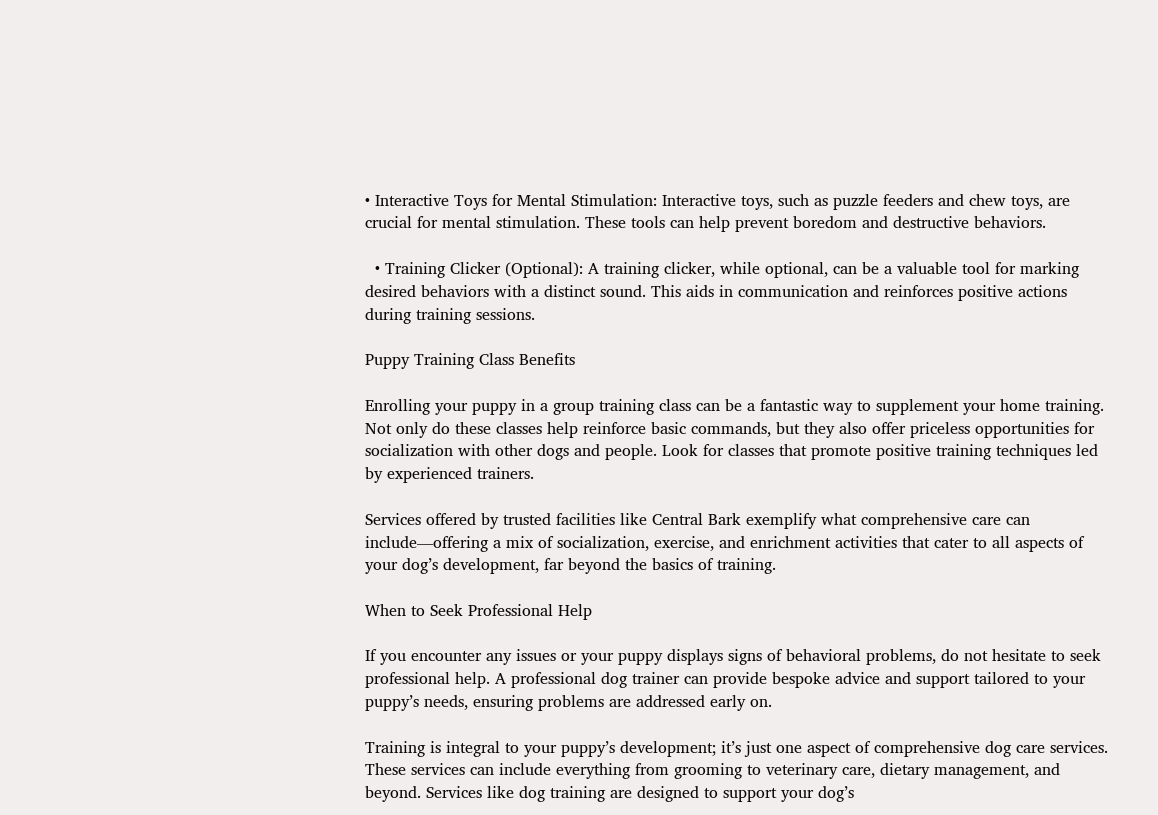• Interactive Toys for Mental Stimulation: Interactive toys, such as puzzle feeders and chew toys, are crucial for mental stimulation. These tools can help prevent boredom and destructive behaviors.

  • Training Clicker (Optional): A training clicker, while optional, can be a valuable tool for marking desired behaviors with a distinct sound. This aids in communication and reinforces positive actions during training sessions.

Puppy Training Class Benefits

Enrolling your puppy in a group training class can be a fantastic way to supplement your home training. Not only do these classes help reinforce basic commands, but they also offer priceless opportunities for socialization with other dogs and people. Look for classes that promote positive training techniques led by experienced trainers.

Services offered by trusted facilities like Central Bark exemplify what comprehensive care can include—offering a mix of socialization, exercise, and enrichment activities that cater to all aspects of your dog’s development, far beyond the basics of training.

When to Seek Professional Help

If you encounter any issues or your puppy displays signs of behavioral problems, do not hesitate to seek professional help. A professional dog trainer can provide bespoke advice and support tailored to your puppy’s needs, ensuring problems are addressed early on.

Training is integral to your puppy’s development; it’s just one aspect of comprehensive dog care services. These services can include everything from grooming to veterinary care, dietary management, and beyond. Services like dog training are designed to support your dog’s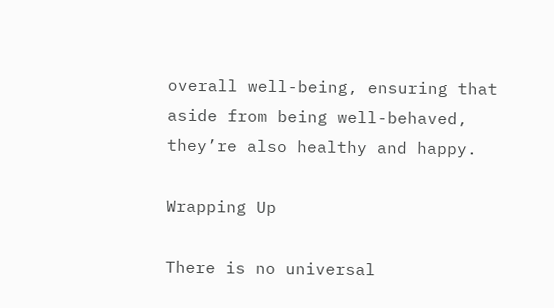overall well-being, ensuring that aside from being well-behaved, they’re also healthy and happy.

Wrapping Up

There is no universal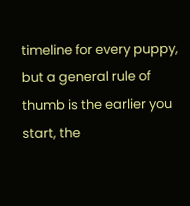timeline for every puppy, but a general rule of thumb is the earlier you start, the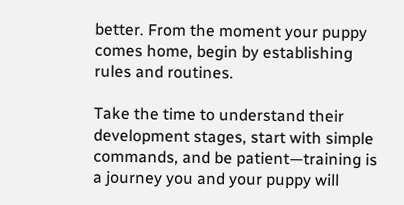better. From the moment your puppy comes home, begin by establishing rules and routines.

Take the time to understand their development stages, start with simple commands, and be patient—training is a journey you and your puppy will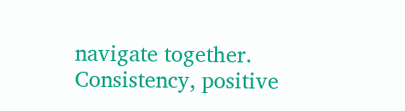navigate together. Consistency, positive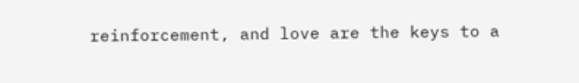reinforcement, and love are the keys to a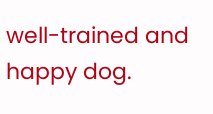well-trained and happy dog.